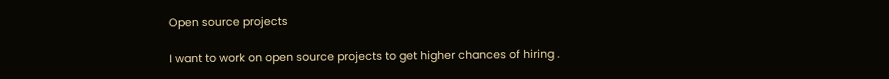Open source projects

I want to work on open source projects to get higher chances of hiring .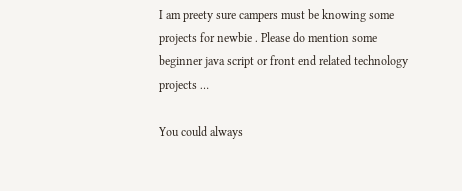I am preety sure campers must be knowing some projects for newbie . Please do mention some beginner java script or front end related technology projects …

You could always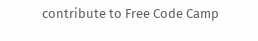contribute to Free Code Camp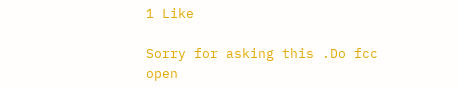1 Like

Sorry for asking this .Do fcc open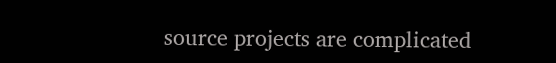source projects are complicated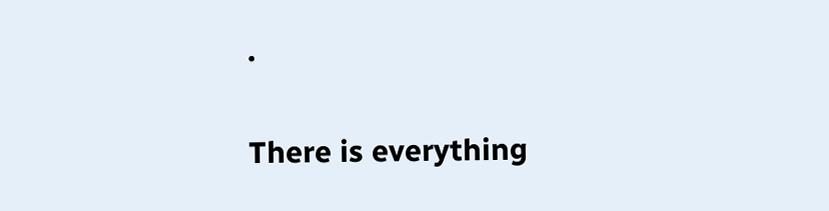.

There is everything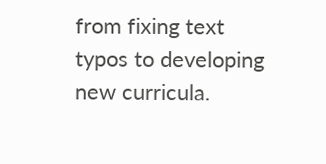from fixing text typos to developing new curricula.